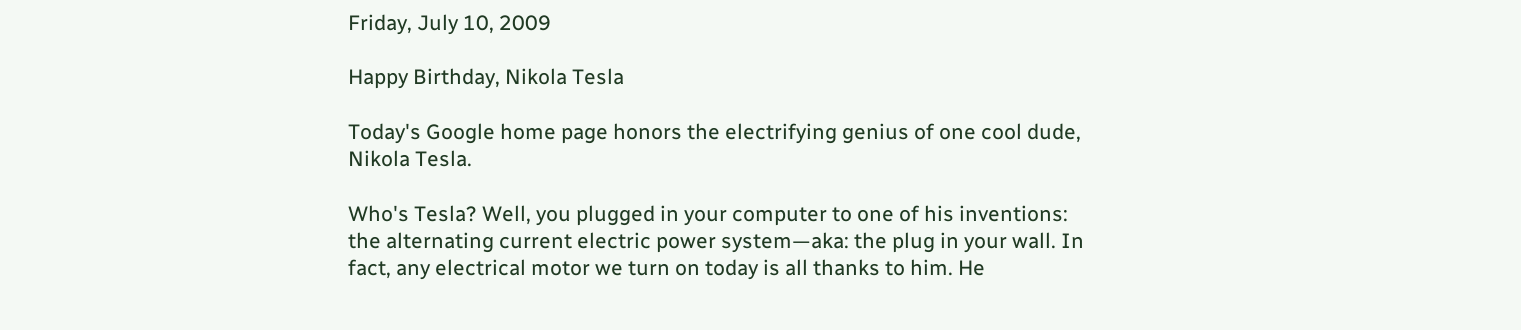Friday, July 10, 2009

Happy Birthday, Nikola Tesla

Today's Google home page honors the electrifying genius of one cool dude, Nikola Tesla.

Who's Tesla? Well, you plugged in your computer to one of his inventions: the alternating current electric power system—aka: the plug in your wall. In fact, any electrical motor we turn on today is all thanks to him. He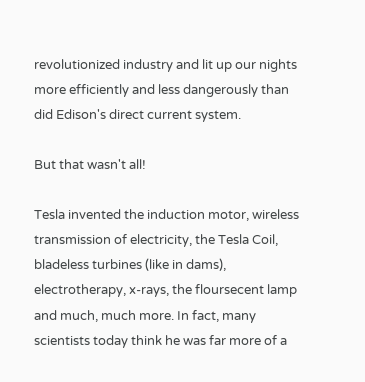revolutionized industry and lit up our nights more efficiently and less dangerously than did Edison's direct current system.

But that wasn't all!

Tesla invented the induction motor, wireless transmission of electricity, the Tesla Coil, bladeless turbines (like in dams), electrotherapy, x-rays, the floursecent lamp and much, much more. In fact, many scientists today think he was far more of a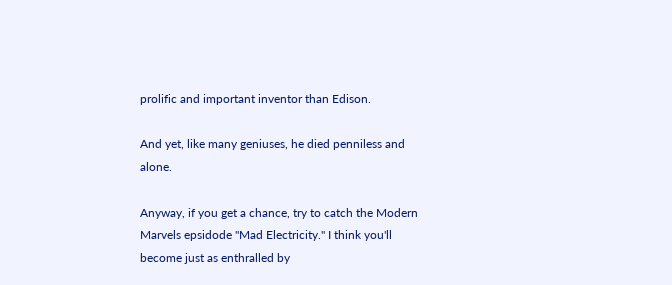prolific and important inventor than Edison.

And yet, like many geniuses, he died penniless and alone.

Anyway, if you get a chance, try to catch the Modern Marvels epsidode "Mad Electricity." I think you'll become just as enthralled by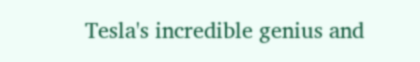Tesla's incredible genius and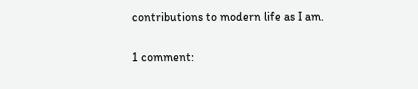contributions to modern life as I am.

1 comment: